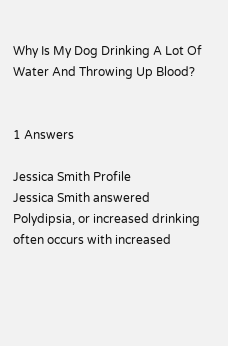Why Is My Dog Drinking A Lot Of Water And Throwing Up Blood?


1 Answers

Jessica Smith Profile
Jessica Smith answered
Polydipsia, or increased drinking often occurs with increased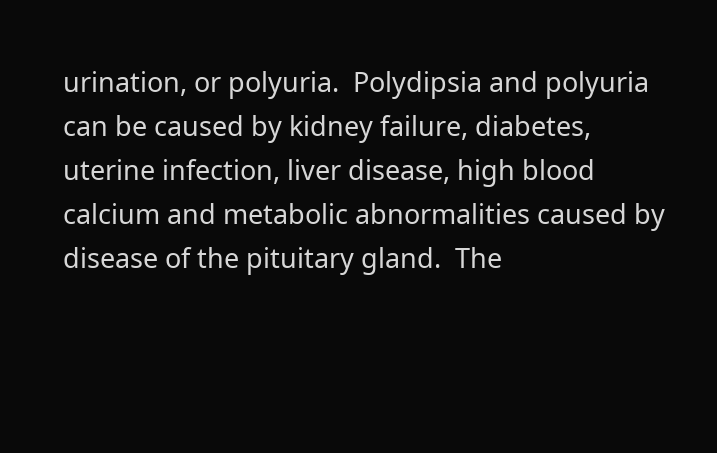urination, or polyuria.  Polydipsia and polyuria can be caused by kidney failure, diabetes, uterine infection, liver disease, high blood calcium and metabolic abnormalities caused by disease of the pituitary gland.  The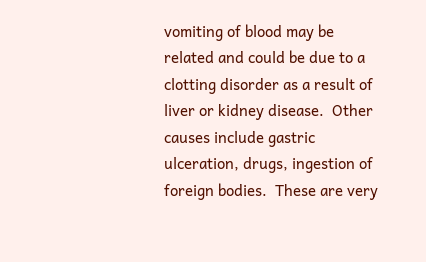vomiting of blood may be related and could be due to a clotting disorder as a result of liver or kidney disease.  Other causes include gastric ulceration, drugs, ingestion of foreign bodies.  These are very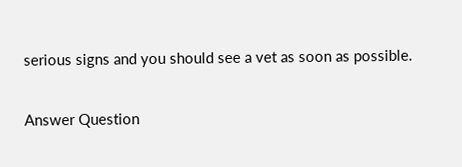serious signs and you should see a vet as soon as possible.

Answer Question